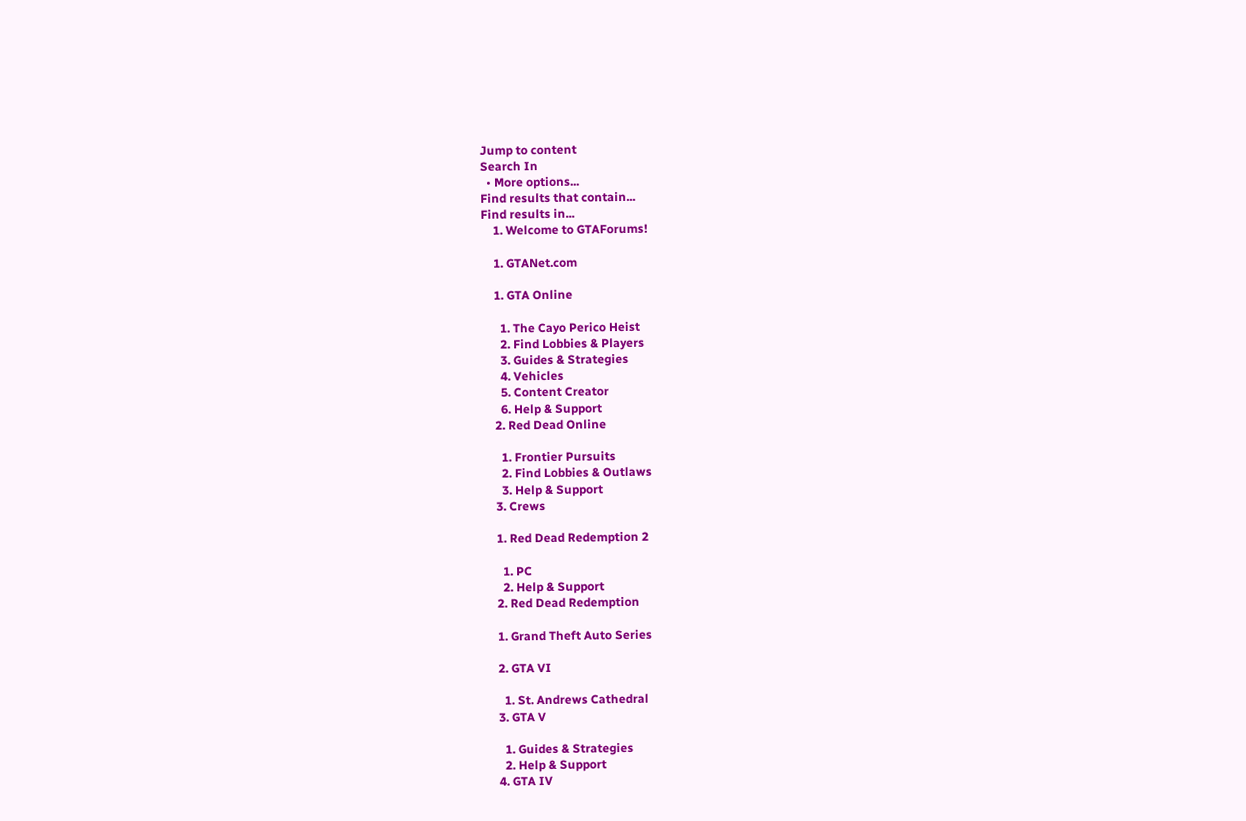Jump to content
Search In
  • More options...
Find results that contain...
Find results in...
    1. Welcome to GTAForums!

    1. GTANet.com

    1. GTA Online

      1. The Cayo Perico Heist
      2. Find Lobbies & Players
      3. Guides & Strategies
      4. Vehicles
      5. Content Creator
      6. Help & Support
    2. Red Dead Online

      1. Frontier Pursuits
      2. Find Lobbies & Outlaws
      3. Help & Support
    3. Crews

    1. Red Dead Redemption 2

      1. PC
      2. Help & Support
    2. Red Dead Redemption

    1. Grand Theft Auto Series

    2. GTA VI

      1. St. Andrews Cathedral
    3. GTA V

      1. Guides & Strategies
      2. Help & Support
    4. GTA IV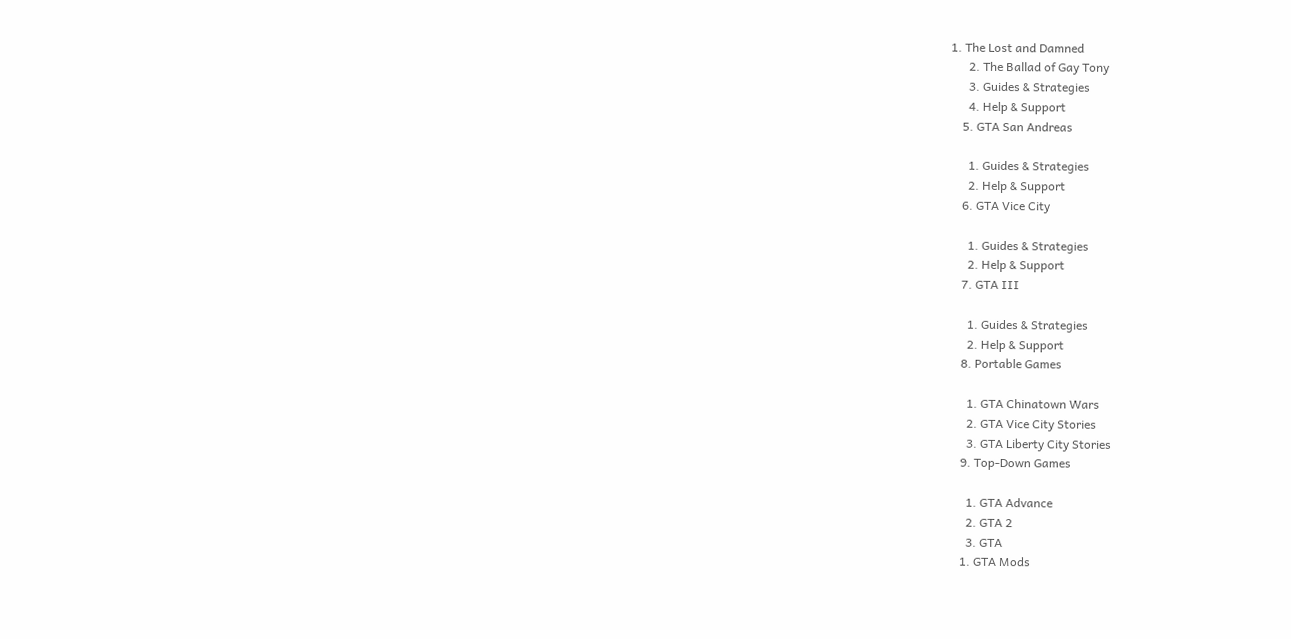1. The Lost and Damned
      2. The Ballad of Gay Tony
      3. Guides & Strategies
      4. Help & Support
    5. GTA San Andreas

      1. Guides & Strategies
      2. Help & Support
    6. GTA Vice City

      1. Guides & Strategies
      2. Help & Support
    7. GTA III

      1. Guides & Strategies
      2. Help & Support
    8. Portable Games

      1. GTA Chinatown Wars
      2. GTA Vice City Stories
      3. GTA Liberty City Stories
    9. Top-Down Games

      1. GTA Advance
      2. GTA 2
      3. GTA
    1. GTA Mods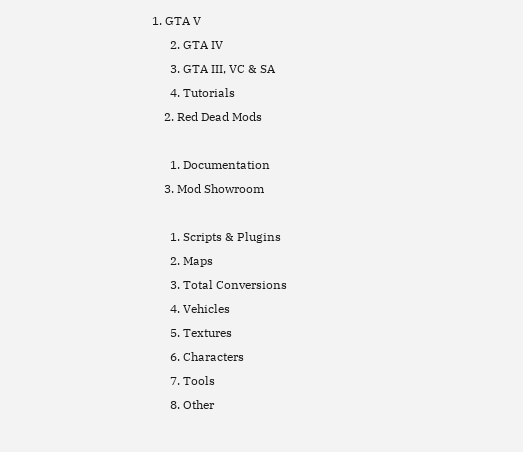1. GTA V
      2. GTA IV
      3. GTA III, VC & SA
      4. Tutorials
    2. Red Dead Mods

      1. Documentation
    3. Mod Showroom

      1. Scripts & Plugins
      2. Maps
      3. Total Conversions
      4. Vehicles
      5. Textures
      6. Characters
      7. Tools
      8. Other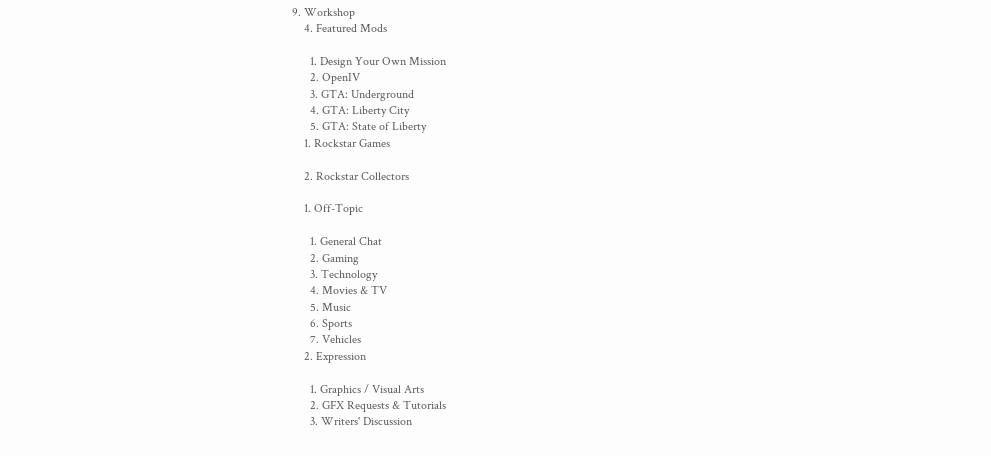9. Workshop
    4. Featured Mods

      1. Design Your Own Mission
      2. OpenIV
      3. GTA: Underground
      4. GTA: Liberty City
      5. GTA: State of Liberty
    1. Rockstar Games

    2. Rockstar Collectors

    1. Off-Topic

      1. General Chat
      2. Gaming
      3. Technology
      4. Movies & TV
      5. Music
      6. Sports
      7. Vehicles
    2. Expression

      1. Graphics / Visual Arts
      2. GFX Requests & Tutorials
      3. Writers' Discussion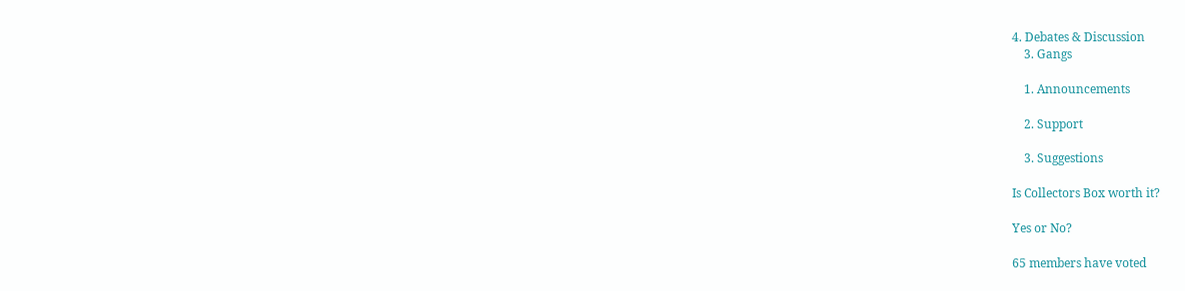4. Debates & Discussion
    3. Gangs

    1. Announcements

    2. Support

    3. Suggestions

Is Collectors Box worth it?

Yes or No?

65 members have voted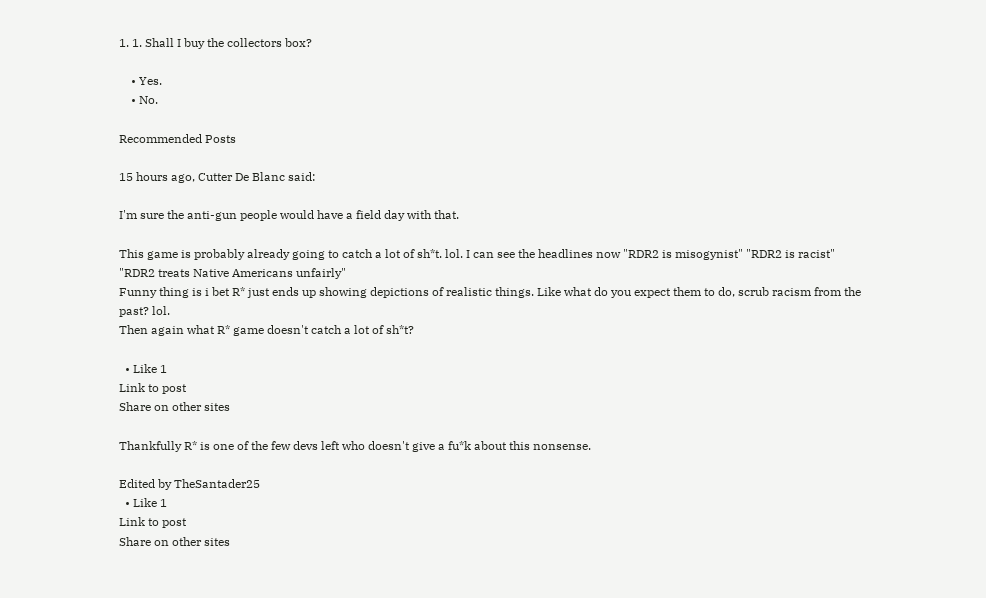1. 1. Shall I buy the collectors box?

    • Yes.
    • No.

Recommended Posts

15 hours ago, Cutter De Blanc said:

I'm sure the anti-gun people would have a field day with that.

This game is probably already going to catch a lot of sh*t. lol. I can see the headlines now "RDR2 is misogynist" "RDR2 is racist" "RDR2 treats Native Americans unfairly"
Funny thing is i bet R* just ends up showing depictions of realistic things. Like what do you expect them to do, scrub racism from the past? lol.
Then again what R* game doesn't catch a lot of sh*t?

  • Like 1
Link to post
Share on other sites

Thankfully R* is one of the few devs left who doesn't give a fu*k about this nonsense.

Edited by TheSantader25
  • Like 1
Link to post
Share on other sites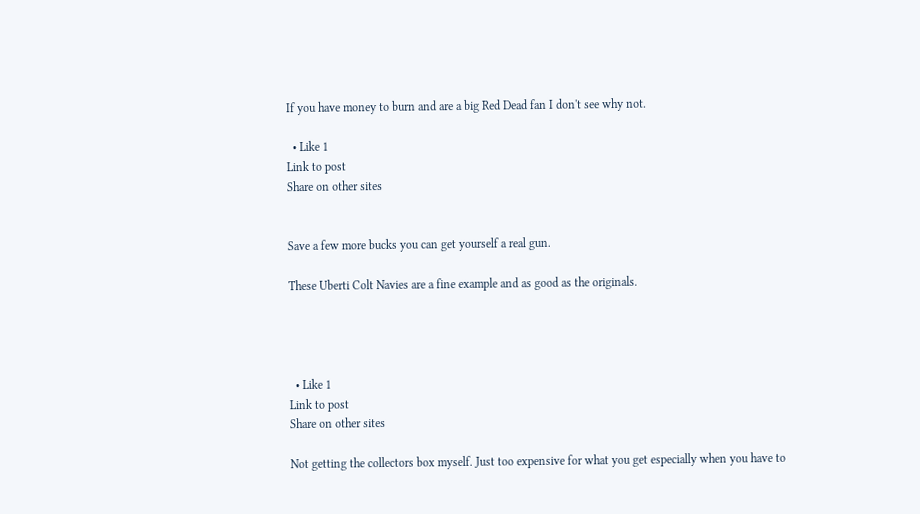If you have money to burn and are a big Red Dead fan I don't see why not.

  • Like 1
Link to post
Share on other sites


Save a few more bucks you can get yourself a real gun.

These Uberti Colt Navies are a fine example and as good as the originals.




  • Like 1
Link to post
Share on other sites

Not getting the collectors box myself. Just too expensive for what you get especially when you have to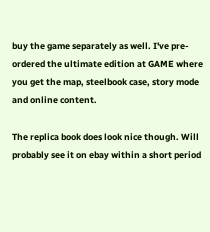buy the game separately as well. I've pre-ordered the ultimate edition at GAME where you get the map, steelbook case, story mode and online content.

The replica book does look nice though. Will probably see it on ebay within a short period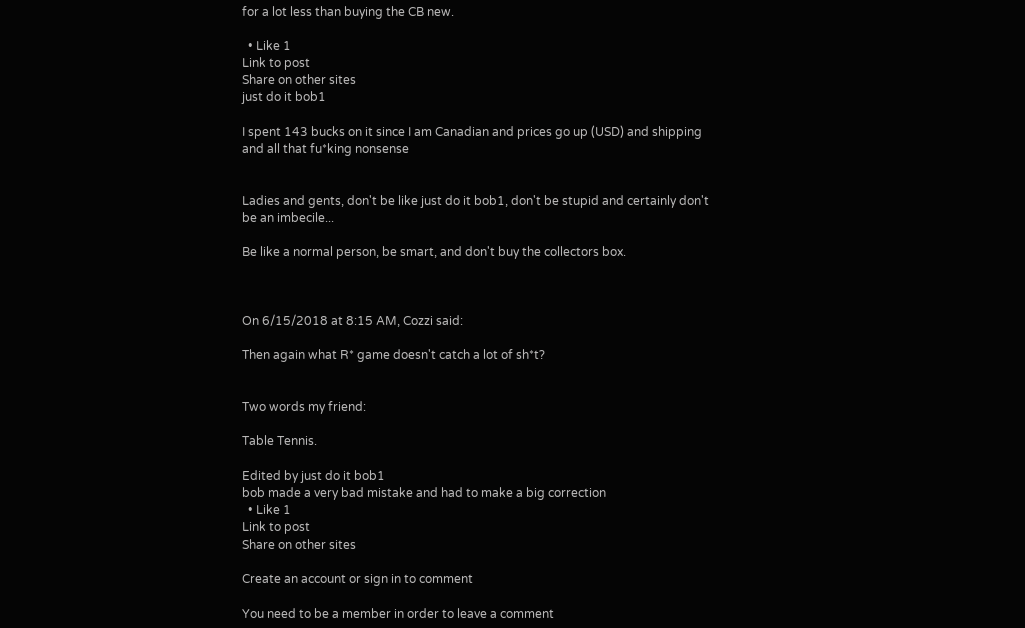for a lot less than buying the CB new.

  • Like 1
Link to post
Share on other sites
just do it bob1

I spent 143 bucks on it since I am Canadian and prices go up (USD) and shipping and all that fu*king nonsense


Ladies and gents, don't be like just do it bob1, don't be stupid and certainly don't be an imbecile...

Be like a normal person, be smart, and don't buy the collectors box.



On 6/15/2018 at 8:15 AM, Cozzi said:

Then again what R* game doesn't catch a lot of sh*t?


Two words my friend:

Table Tennis.

Edited by just do it bob1
bob made a very bad mistake and had to make a big correction
  • Like 1
Link to post
Share on other sites

Create an account or sign in to comment

You need to be a member in order to leave a comment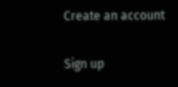Create an account

Sign up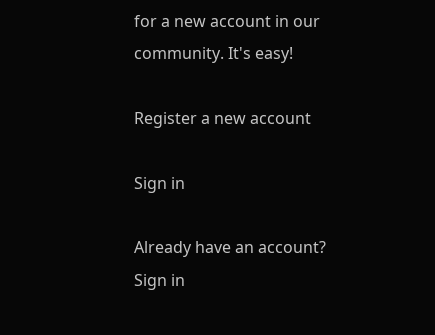for a new account in our community. It's easy!

Register a new account

Sign in

Already have an account? Sign in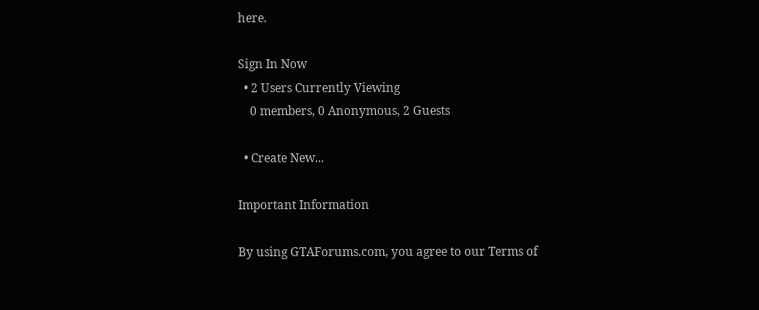here.

Sign In Now
  • 2 Users Currently Viewing
    0 members, 0 Anonymous, 2 Guests

  • Create New...

Important Information

By using GTAForums.com, you agree to our Terms of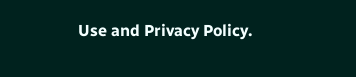Use and Privacy Policy.